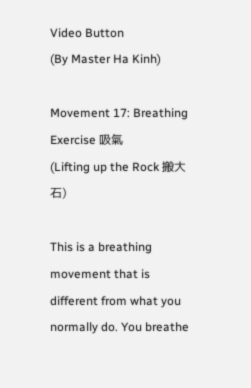Video Button
(By Master Ha Kinh)

Movement 17: Breathing Exercise 吸氣
(Lifting up the Rock 搬大石)

This is a breathing movement that is different from what you normally do. You breathe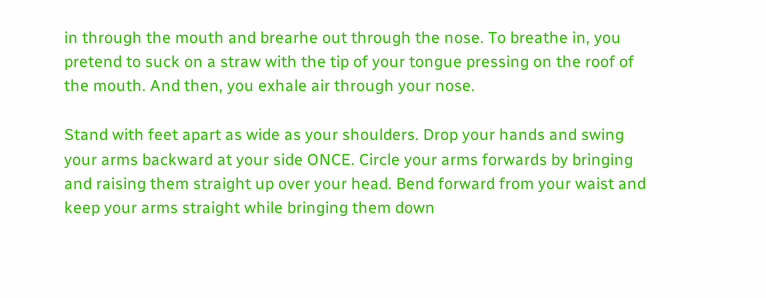in through the mouth and brearhe out through the nose. To breathe in, you pretend to suck on a straw with the tip of your tongue pressing on the roof of the mouth. And then, you exhale air through your nose.

Stand with feet apart as wide as your shoulders. Drop your hands and swing your arms backward at your side ONCE. Circle your arms forwards by bringing and raising them straight up over your head. Bend forward from your waist and keep your arms straight while bringing them down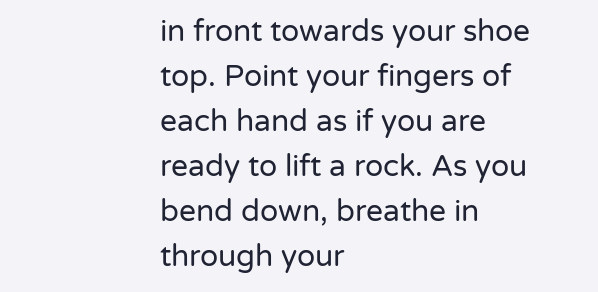in front towards your shoe top. Point your fingers of each hand as if you are ready to lift a rock. As you bend down, breathe in through your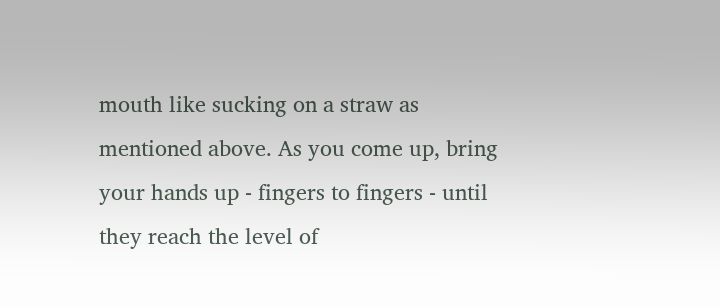mouth like sucking on a straw as mentioned above. As you come up, bring your hands up - fingers to fingers - until they reach the level of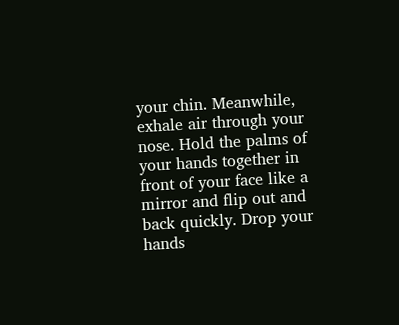your chin. Meanwhile, exhale air through your nose. Hold the palms of your hands together in front of your face like a mirror and flip out and back quickly. Drop your hands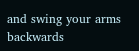and swing your arms backwards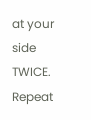at your side TWICE. Repeat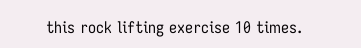this rock lifting exercise 10 times.